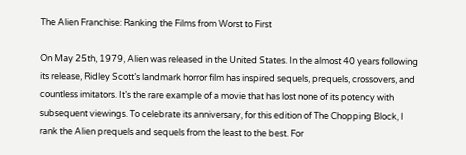The Alien Franchise: Ranking the Films from Worst to First

On May 25th, 1979, Alien was released in the United States. In the almost 40 years following its release, Ridley Scott’s landmark horror film has inspired sequels, prequels, crossovers, and countless imitators. It’s the rare example of a movie that has lost none of its potency with subsequent viewings. To celebrate its anniversary, for this edition of The Chopping Block, I rank the Alien prequels and sequels from the least to the best. For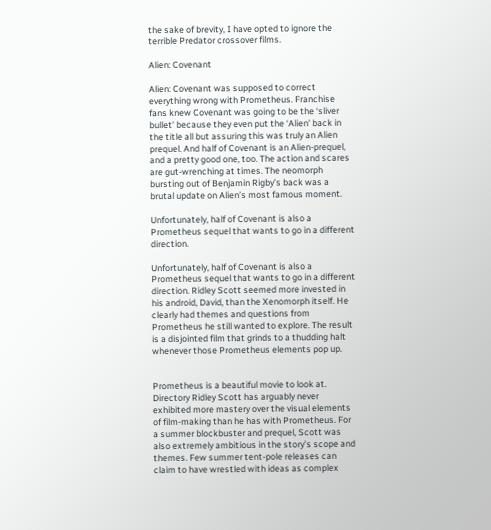the sake of brevity, I have opted to ignore the terrible Predator crossover films.

Alien: Covenant

Alien: Covenant was supposed to correct everything wrong with Prometheus. Franchise fans knew Covenant was going to be the ‘sliver bullet’ because they even put the ‘Alien’ back in the title all but assuring this was truly an Alien prequel. And half of Covenant is an Alien-prequel, and a pretty good one, too. The action and scares are gut-wrenching at times. The neomorph bursting out of Benjamin Rigby’s back was a brutal update on Alien’s most famous moment.

Unfortunately, half of Covenant is also a Prometheus sequel that wants to go in a different direction.

Unfortunately, half of Covenant is also a Prometheus sequel that wants to go in a different direction. Ridley Scott seemed more invested in his android, David, than the Xenomorph itself. He clearly had themes and questions from Prometheus he still wanted to explore. The result is a disjointed film that grinds to a thudding halt whenever those Prometheus elements pop up.


Prometheus is a beautiful movie to look at. Directory Ridley Scott has arguably never exhibited more mastery over the visual elements of film-making than he has with Prometheus. For a summer blockbuster and prequel, Scott was also extremely ambitious in the story’s scope and themes. Few summer tent-pole releases can claim to have wrestled with ideas as complex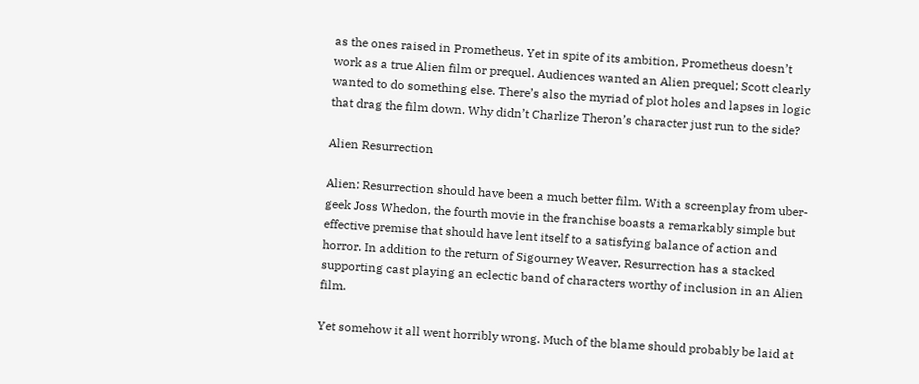as the ones raised in Prometheus. Yet in spite of its ambition, Prometheus doesn’t work as a true Alien film or prequel. Audiences wanted an Alien prequel; Scott clearly wanted to do something else. There’s also the myriad of plot holes and lapses in logic that drag the film down. Why didn’t Charlize Theron’s character just run to the side?

Alien Resurrection

Alien: Resurrection should have been a much better film. With a screenplay from uber-geek Joss Whedon, the fourth movie in the franchise boasts a remarkably simple but effective premise that should have lent itself to a satisfying balance of action and horror. In addition to the return of Sigourney Weaver, Resurrection has a stacked supporting cast playing an eclectic band of characters worthy of inclusion in an Alien film.

Yet somehow it all went horribly wrong. Much of the blame should probably be laid at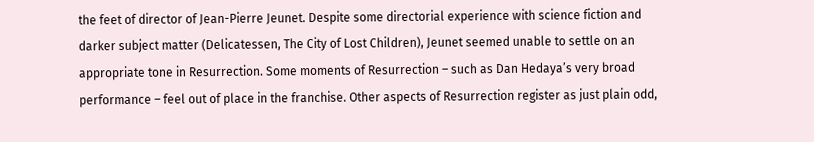the feet of director of Jean-Pierre Jeunet. Despite some directorial experience with science fiction and darker subject matter (Delicatessen, The City of Lost Children), Jeunet seemed unable to settle on an appropriate tone in Resurrection. Some moments of Resurrection – such as Dan Hedaya’s very broad performance – feel out of place in the franchise. Other aspects of Resurrection register as just plain odd,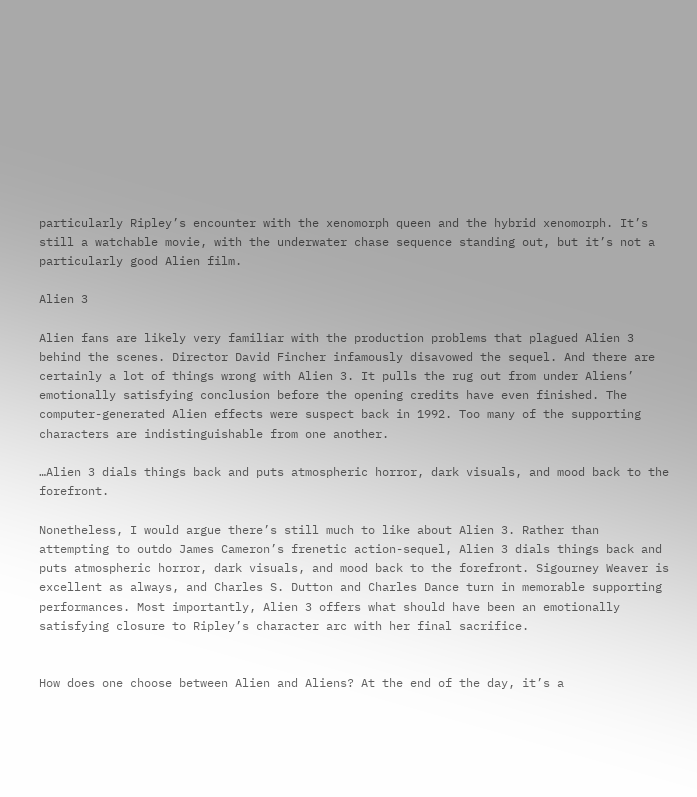particularly Ripley’s encounter with the xenomorph queen and the hybrid xenomorph. It’s still a watchable movie, with the underwater chase sequence standing out, but it’s not a particularly good Alien film.

Alien 3

Alien fans are likely very familiar with the production problems that plagued Alien 3 behind the scenes. Director David Fincher infamously disavowed the sequel. And there are certainly a lot of things wrong with Alien 3. It pulls the rug out from under Aliens’ emotionally satisfying conclusion before the opening credits have even finished. The computer-generated Alien effects were suspect back in 1992. Too many of the supporting characters are indistinguishable from one another.

…Alien 3 dials things back and puts atmospheric horror, dark visuals, and mood back to the forefront.

Nonetheless, I would argue there’s still much to like about Alien 3. Rather than attempting to outdo James Cameron’s frenetic action-sequel, Alien 3 dials things back and puts atmospheric horror, dark visuals, and mood back to the forefront. Sigourney Weaver is excellent as always, and Charles S. Dutton and Charles Dance turn in memorable supporting performances. Most importantly, Alien 3 offers what should have been an emotionally satisfying closure to Ripley’s character arc with her final sacrifice.


How does one choose between Alien and Aliens? At the end of the day, it’s a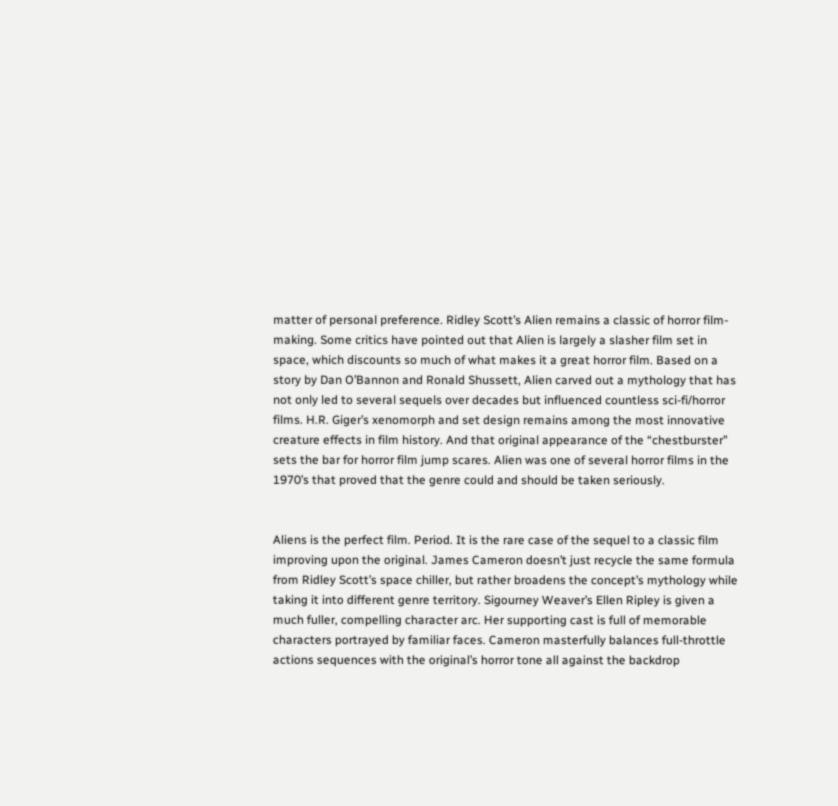matter of personal preference. Ridley Scott’s Alien remains a classic of horror film-making. Some critics have pointed out that Alien is largely a slasher film set in space, which discounts so much of what makes it a great horror film. Based on a story by Dan O’Bannon and Ronald Shussett, Alien carved out a mythology that has not only led to several sequels over decades but influenced countless sci-fi/horror films. H.R. Giger’s xenomorph and set design remains among the most innovative creature effects in film history. And that original appearance of the “chestburster” sets the bar for horror film jump scares. Alien was one of several horror films in the 1970’s that proved that the genre could and should be taken seriously.


Aliens is the perfect film. Period. It is the rare case of the sequel to a classic film improving upon the original. James Cameron doesn’t just recycle the same formula from Ridley Scott’s space chiller, but rather broadens the concept’s mythology while taking it into different genre territory. Sigourney Weaver’s Ellen Ripley is given a much fuller, compelling character arc. Her supporting cast is full of memorable characters portrayed by familiar faces. Cameron masterfully balances full-throttle actions sequences with the original’s horror tone all against the backdrop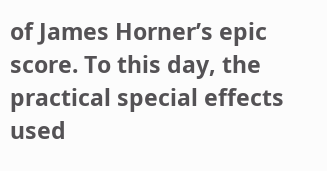of James Horner’s epic score. To this day, the practical special effects used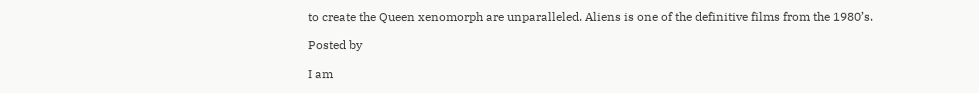to create the Queen xenomorph are unparalleled. Aliens is one of the definitive films from the 1980’s.

Posted by

I am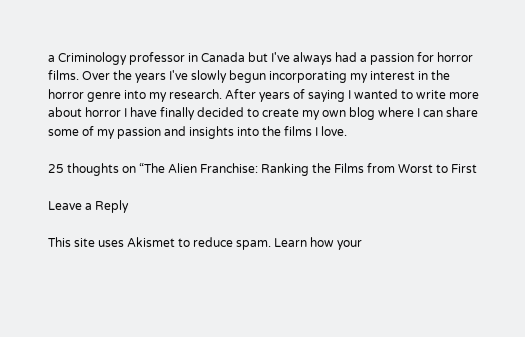a Criminology professor in Canada but I've always had a passion for horror films. Over the years I've slowly begun incorporating my interest in the horror genre into my research. After years of saying I wanted to write more about horror I have finally decided to create my own blog where I can share some of my passion and insights into the films I love.

25 thoughts on “The Alien Franchise: Ranking the Films from Worst to First

Leave a Reply

This site uses Akismet to reduce spam. Learn how your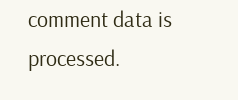comment data is processed.